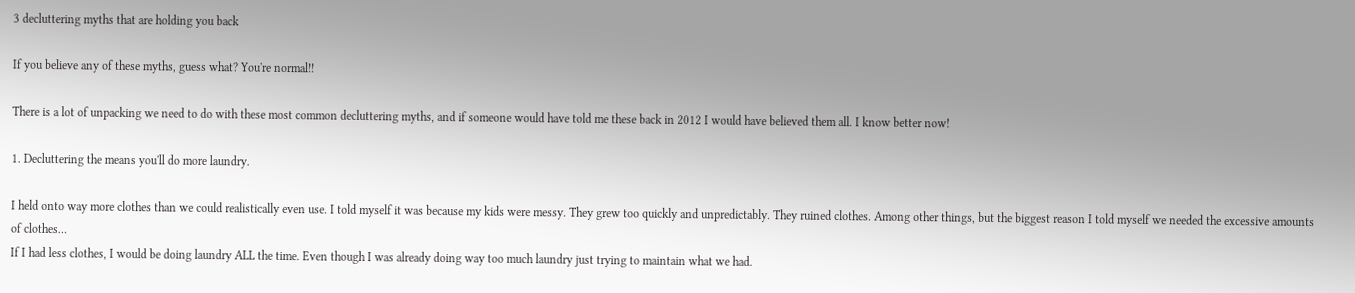3 decluttering myths that are holding you back

If you believe any of these myths, guess what? You're normal!!

There is a lot of unpacking we need to do with these most common decluttering myths, and if someone would have told me these back in 2012 I would have believed them all. I know better now!

1. Decluttering the means you'll do more laundry.

I held onto way more clothes than we could realistically even use. I told myself it was because my kids were messy. They grew too quickly and unpredictably. They ruined clothes. Among other things, but the biggest reason I told myself we needed the excessive amounts of clothes…
If I had less clothes, I would be doing laundry ALL the time. Even though I was already doing way too much laundry just trying to maintain what we had.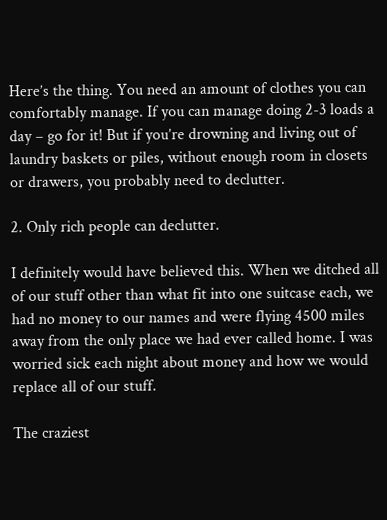Here’s the thing. You need an amount of clothes you can comfortably manage. If you can manage doing 2-3 loads a day – go for it! But if you’re drowning and living out of laundry baskets or piles, without enough room in closets or drawers, you probably need to declutter.

2. Only rich people can declutter.

I definitely would have believed this. When we ditched all of our stuff other than what fit into one suitcase each, we had no money to our names and were flying 4500 miles away from the only place we had ever called home. I was worried sick each night about money and how we would replace all of our stuff.

The craziest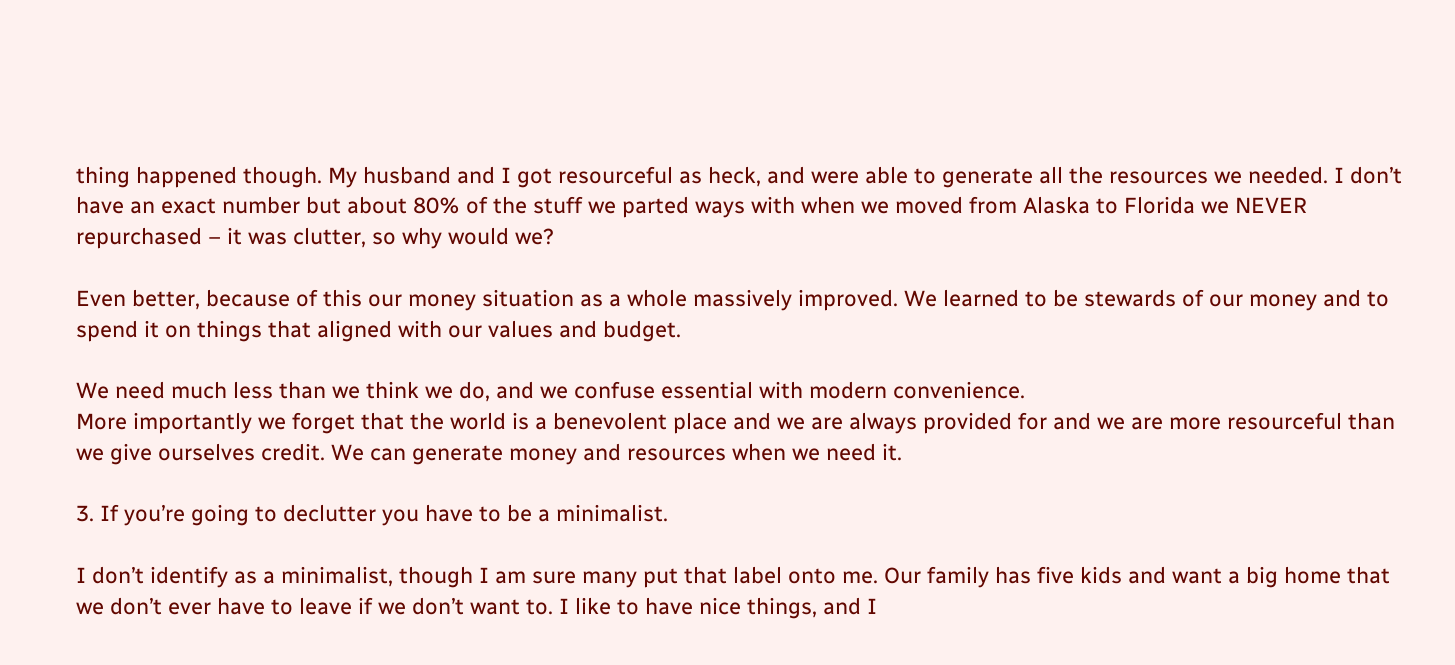thing happened though. My husband and I got resourceful as heck, and were able to generate all the resources we needed. I don’t have an exact number but about 80% of the stuff we parted ways with when we moved from Alaska to Florida we NEVER repurchased – it was clutter, so why would we?

Even better, because of this our money situation as a whole massively improved. We learned to be stewards of our money and to spend it on things that aligned with our values and budget.

We need much less than we think we do, and we confuse essential with modern convenience.
More importantly we forget that the world is a benevolent place and we are always provided for and we are more resourceful than we give ourselves credit. We can generate money and resources when we need it.

3. If you’re going to declutter you have to be a minimalist.

I don’t identify as a minimalist, though I am sure many put that label onto me. Our family has five kids and want a big home that we don’t ever have to leave if we don’t want to. I like to have nice things, and I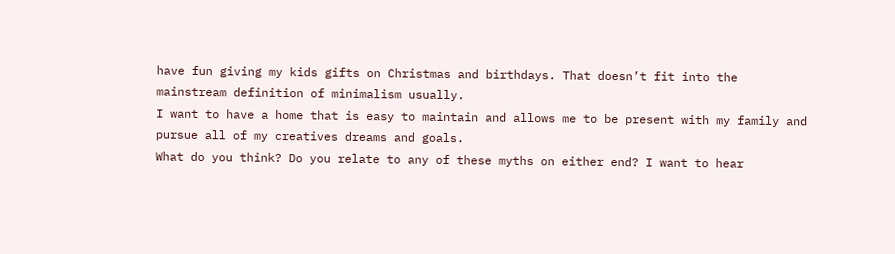have fun giving my kids gifts on Christmas and birthdays. That doesn’t fit into the mainstream definition of minimalism usually.
I want to have a home that is easy to maintain and allows me to be present with my family and pursue all of my creatives dreams and goals.
What do you think? Do you relate to any of these myths on either end? I want to hear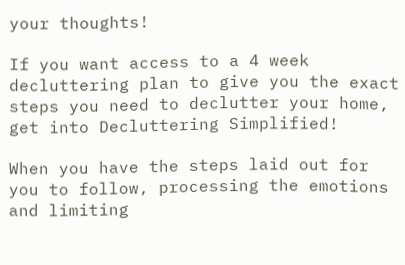your thoughts!

If you want access to a 4 week decluttering plan to give you the exact steps you need to declutter your home, get into Decluttering Simplified!

When you have the steps laid out for you to follow, processing the emotions and limiting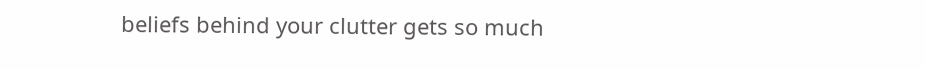beliefs behind your clutter gets so much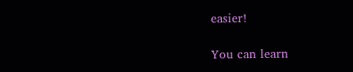easier!

You can learn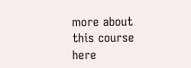more about this course here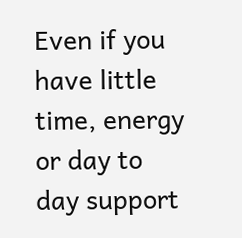Even if you have little time, energy or day to day support